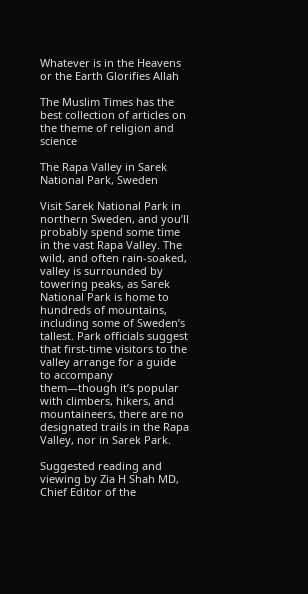Whatever is in the Heavens or the Earth Glorifies Allah

The Muslim Times has the best collection of articles on the theme of religion and science

The Rapa Valley in Sarek National Park, Sweden

Visit Sarek National Park in northern Sweden, and you’ll probably spend some time in the vast Rapa Valley. The wild, and often rain-soaked, valley is surrounded by towering peaks, as Sarek National Park is home to hundreds of mountains, including some of Sweden’s tallest. Park officials suggest that first-time visitors to the valley arrange for a guide to accompany them—though it’s popular with climbers, hikers, and mountaineers, there are no designated trails in the Rapa Valley, nor in Sarek Park.

Suggested reading and viewing by Zia H Shah MD, Chief Editor of the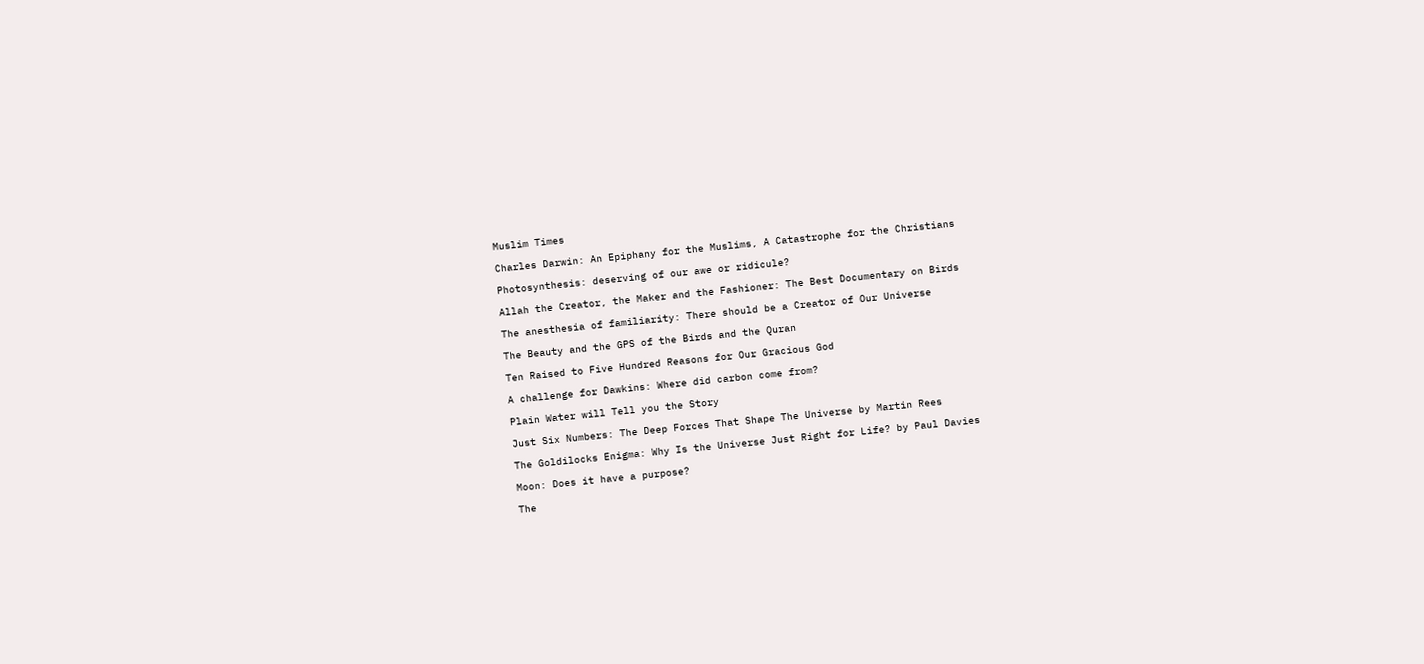Muslim Times

Charles Darwin: An Epiphany for the Muslims, A Catastrophe for the Christians

Photosynthesis: deserving of our awe or ridicule?

Allah the Creator, the Maker and the Fashioner: The Best Documentary on Birds

The anesthesia of familiarity: There should be a Creator of Our Universe

The Beauty and the GPS of the Birds and the Quran

Ten Raised to Five Hundred Reasons for Our Gracious God

A challenge for Dawkins: Where did carbon come from?

Plain Water will Tell you the Story

Just Six Numbers: The Deep Forces That Shape The Universe by Martin Rees

The Goldilocks Enigma: Why Is the Universe Just Right for Life? by Paul Davies

Moon: Does it have a purpose?

The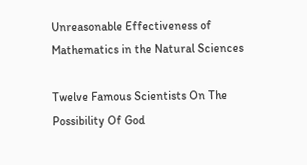Unreasonable Effectiveness of Mathematics in the Natural Sciences

Twelve Famous Scientists On The Possibility Of God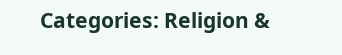Categories: Religion &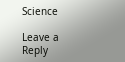Science

Leave a Reply